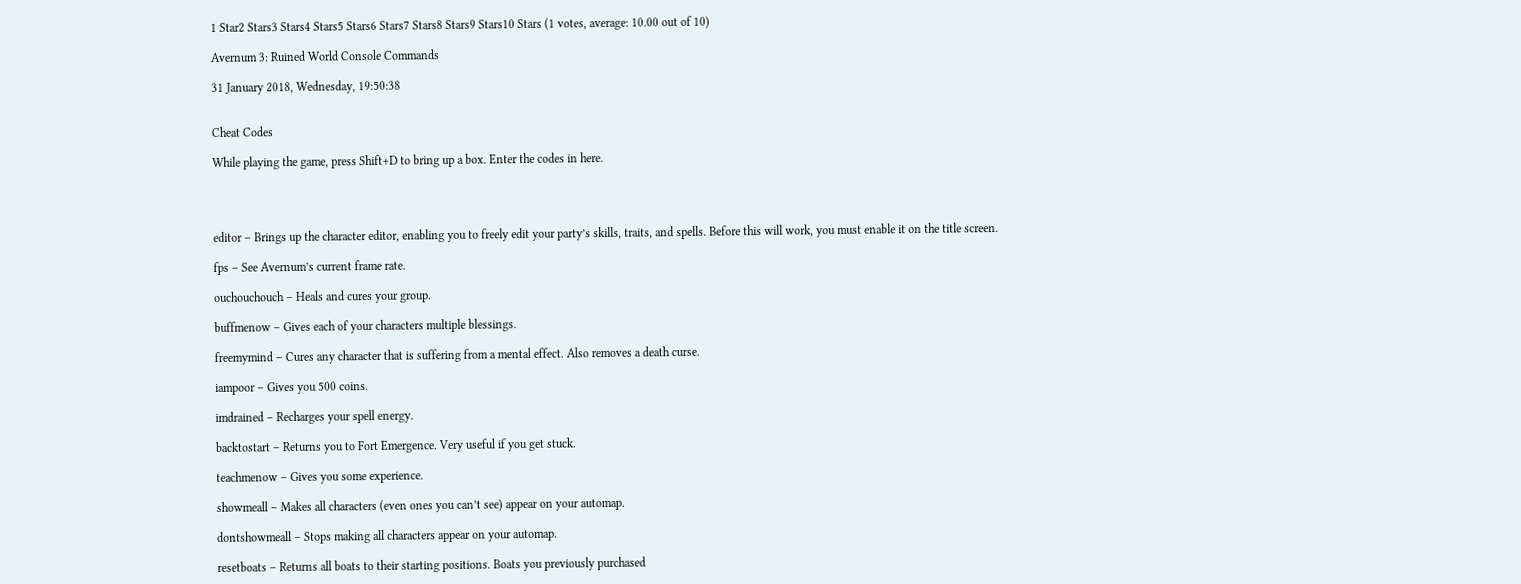1 Star2 Stars3 Stars4 Stars5 Stars6 Stars7 Stars8 Stars9 Stars10 Stars (1 votes, average: 10.00 out of 10)

Avernum 3: Ruined World Console Commands

31 January 2018, Wednesday, 19:50:38


Cheat Codes

While playing the game, press Shift+D to bring up a box. Enter the codes in here.




editor – Brings up the character editor, enabling you to freely edit your party’s skills, traits, and spells. Before this will work, you must enable it on the title screen.

fps – See Avernum’s current frame rate.

ouchouchouch – Heals and cures your group.

buffmenow – Gives each of your characters multiple blessings.

freemymind – Cures any character that is suffering from a mental effect. Also removes a death curse.

iampoor – Gives you 500 coins.

imdrained – Recharges your spell energy.

backtostart – Returns you to Fort Emergence. Very useful if you get stuck.

teachmenow – Gives you some experience.

showmeall – Makes all characters (even ones you can’t see) appear on your automap.

dontshowmeall – Stops making all characters appear on your automap.

resetboats – Returns all boats to their starting positions. Boats you previously purchased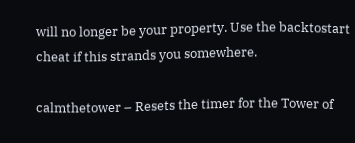will no longer be your property. Use the backtostart cheat if this strands you somewhere.

calmthetower – Resets the timer for the Tower of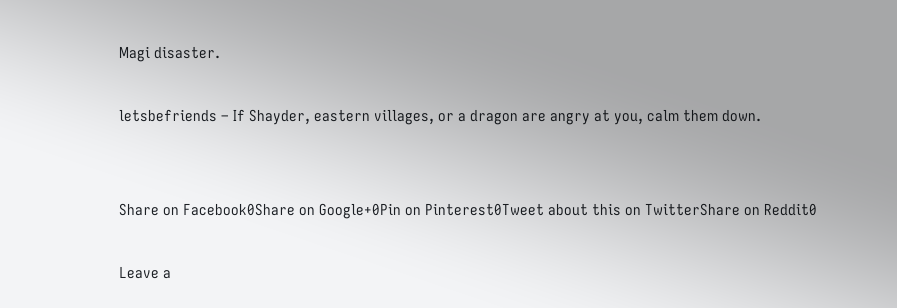Magi disaster.

letsbefriends – If Shayder, eastern villages, or a dragon are angry at you, calm them down.


Share on Facebook0Share on Google+0Pin on Pinterest0Tweet about this on TwitterShare on Reddit0

Leave a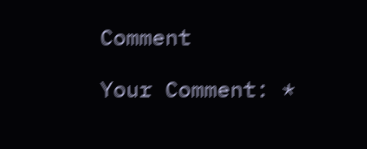Comment

Your Comment: *